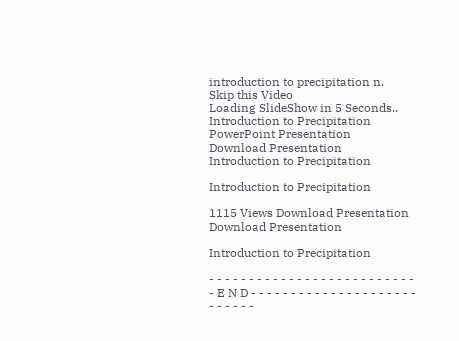introduction to precipitation n.
Skip this Video
Loading SlideShow in 5 Seconds..
Introduction to Precipitation PowerPoint Presentation
Download Presentation
Introduction to Precipitation

Introduction to Precipitation

1115 Views Download Presentation
Download Presentation

Introduction to Precipitation

- - - - - - - - - - - - - - - - - - - - - - - - - - - E N D - - - - - - - - - - - - - - - - - - - - - - - - - - -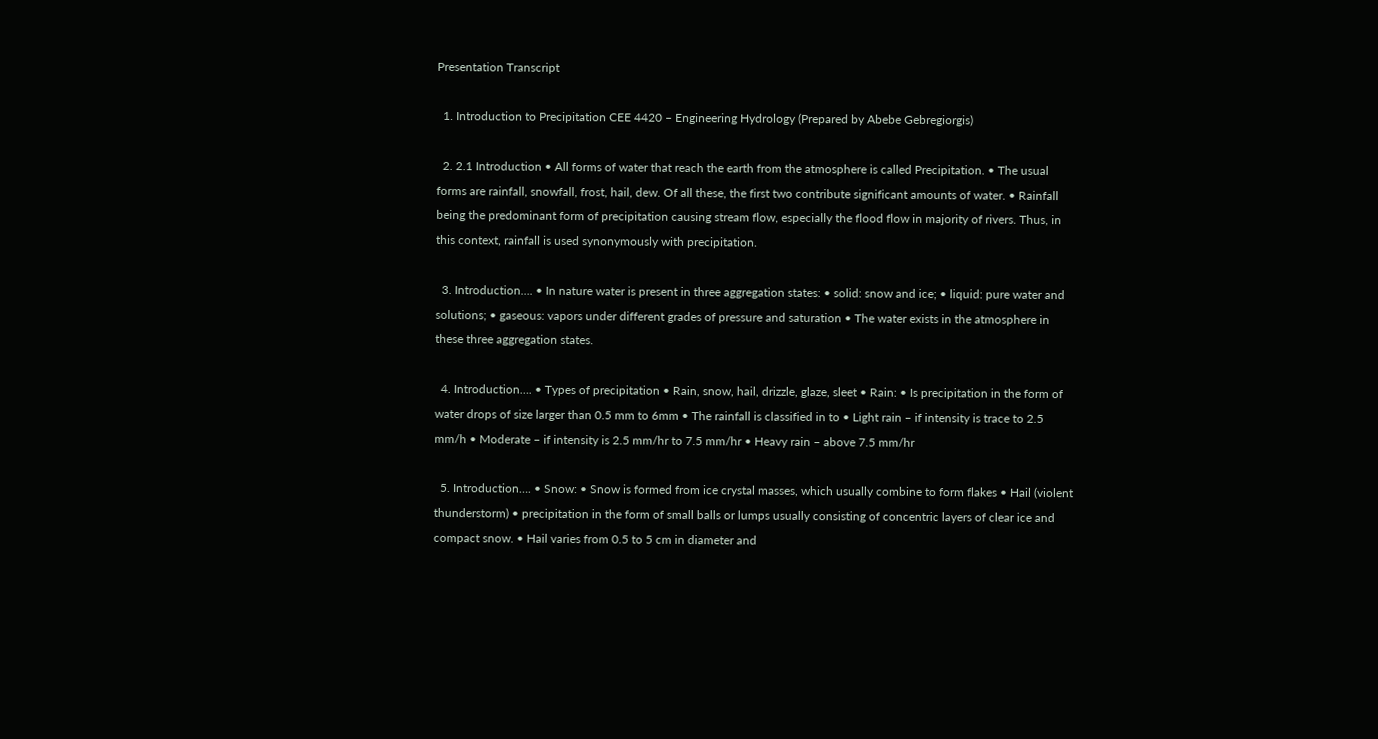Presentation Transcript

  1. Introduction to Precipitation CEE 4420 – Engineering Hydrology (Prepared by Abebe Gebregiorgis)

  2. 2.1 Introduction • All forms of water that reach the earth from the atmosphere is called Precipitation. • The usual forms are rainfall, snowfall, frost, hail, dew. Of all these, the first two contribute significant amounts of water. • Rainfall being the predominant form of precipitation causing stream flow, especially the flood flow in majority of rivers. Thus, in this context, rainfall is used synonymously with precipitation.

  3. Introduction…. • In nature water is present in three aggregation states: • solid: snow and ice; • liquid: pure water and solutions; • gaseous: vapors under different grades of pressure and saturation • The water exists in the atmosphere in these three aggregation states.

  4. Introduction…. • Types of precipitation • Rain, snow, hail, drizzle, glaze, sleet • Rain: • Is precipitation in the form of water drops of size larger than 0.5 mm to 6mm • The rainfall is classified in to • Light rain – if intensity is trace to 2.5 mm/h • Moderate – if intensity is 2.5 mm/hr to 7.5 mm/hr • Heavy rain – above 7.5 mm/hr

  5. Introduction…. • Snow: • Snow is formed from ice crystal masses, which usually combine to form flakes • Hail (violent thunderstorm) • precipitation in the form of small balls or lumps usually consisting of concentric layers of clear ice and compact snow. • Hail varies from 0.5 to 5 cm in diameter and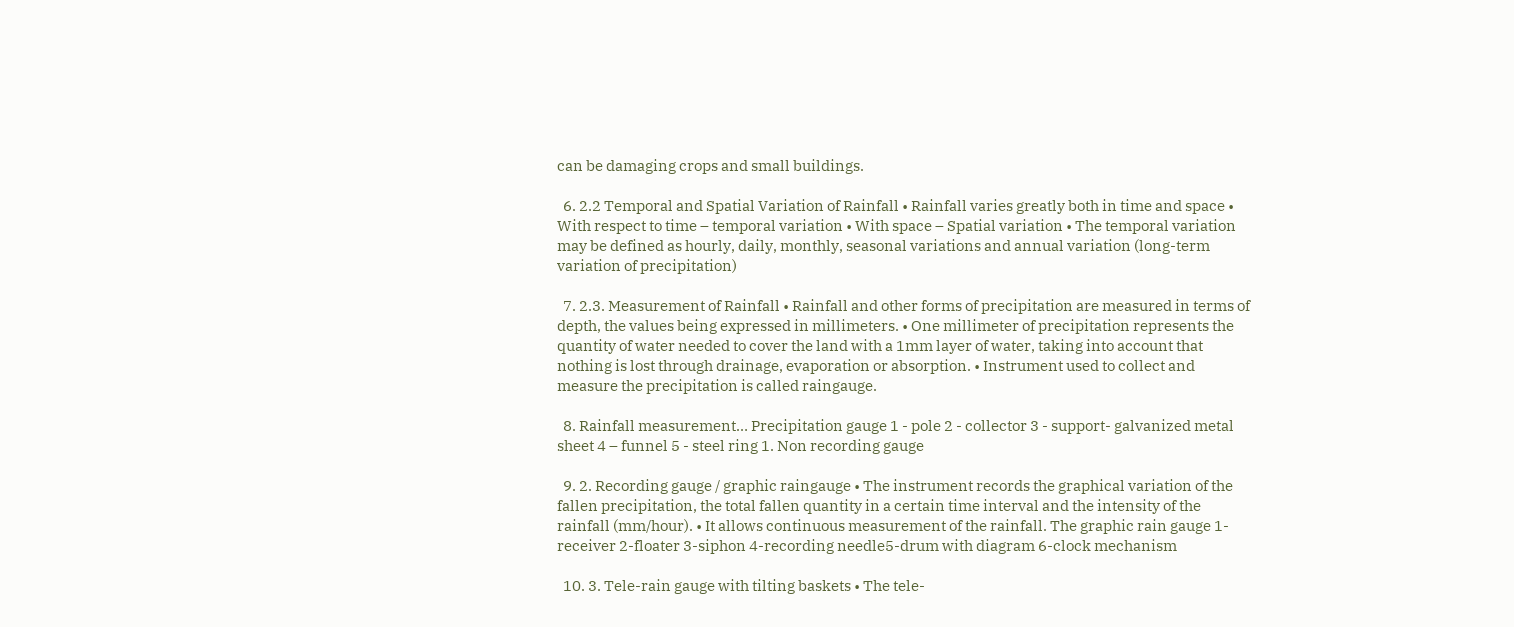can be damaging crops and small buildings.

  6. 2.2 Temporal and Spatial Variation of Rainfall • Rainfall varies greatly both in time and space • With respect to time – temporal variation • With space – Spatial variation • The temporal variation may be defined as hourly, daily, monthly, seasonal variations and annual variation (long-term variation of precipitation)

  7. 2.3. Measurement of Rainfall • Rainfall and other forms of precipitation are measured in terms of depth, the values being expressed in millimeters. • One millimeter of precipitation represents the quantity of water needed to cover the land with a 1mm layer of water, taking into account that nothing is lost through drainage, evaporation or absorption. • Instrument used to collect and measure the precipitation is called raingauge.

  8. Rainfall measurement… Precipitation gauge 1 - pole 2 - collector 3 - support- galvanized metal sheet 4 – funnel 5 - steel ring 1. Non recording gauge

  9. 2. Recording gauge / graphic raingauge • The instrument records the graphical variation of the fallen precipitation, the total fallen quantity in a certain time interval and the intensity of the rainfall (mm/hour). • It allows continuous measurement of the rainfall. The graphic rain gauge 1-receiver 2-floater 3-siphon 4-recording needle5-drum with diagram 6-clock mechanism

  10. 3. Tele-rain gauge with tilting baskets • The tele-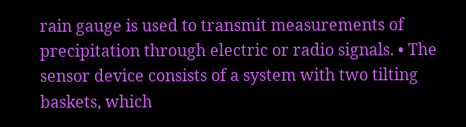rain gauge is used to transmit measurements of precipitation through electric or radio signals. • The sensor device consists of a system with two tilting baskets, which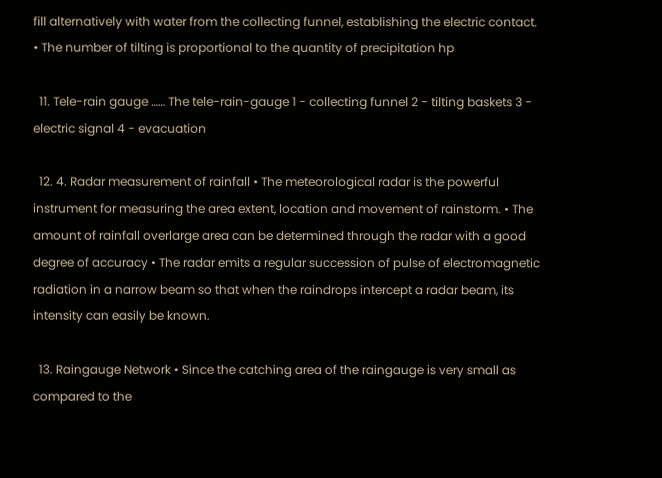fill alternatively with water from the collecting funnel, establishing the electric contact. • The number of tilting is proportional to the quantity of precipitation hp

  11. Tele-rain gauge …… The tele-rain-gauge 1 - collecting funnel 2 - tilting baskets 3 - electric signal 4 - evacuation

  12. 4. Radar measurement of rainfall • The meteorological radar is the powerful instrument for measuring the area extent, location and movement of rainstorm. • The amount of rainfall overlarge area can be determined through the radar with a good degree of accuracy • The radar emits a regular succession of pulse of electromagnetic radiation in a narrow beam so that when the raindrops intercept a radar beam, its intensity can easily be known.

  13. Raingauge Network • Since the catching area of the raingauge is very small as compared to the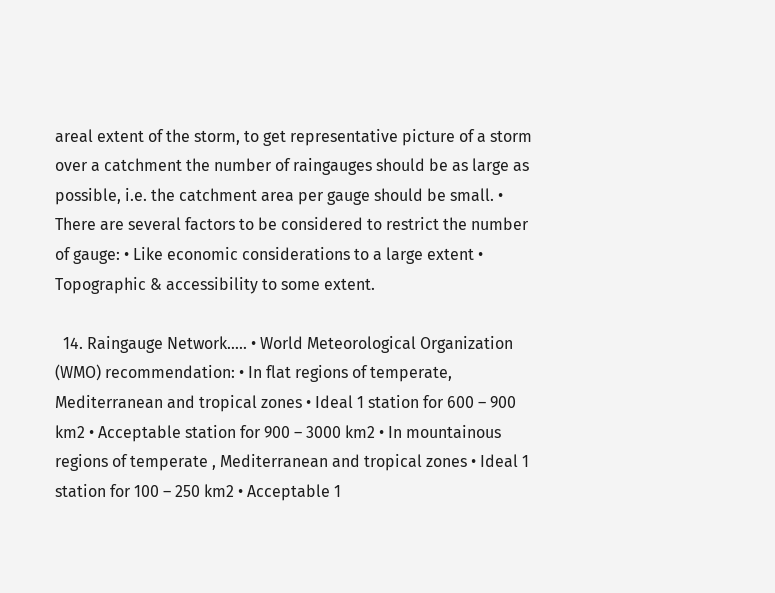areal extent of the storm, to get representative picture of a storm over a catchment the number of raingauges should be as large as possible, i.e. the catchment area per gauge should be small. • There are several factors to be considered to restrict the number of gauge: • Like economic considerations to a large extent • Topographic & accessibility to some extent.

  14. Raingauge Network….. • World Meteorological Organization (WMO) recommendation: • In flat regions of temperate, Mediterranean and tropical zones • Ideal 1 station for 600 – 900 km2 • Acceptable station for 900 – 3000 km2 • In mountainous regions of temperate , Mediterranean and tropical zones • Ideal 1 station for 100 – 250 km2 • Acceptable 1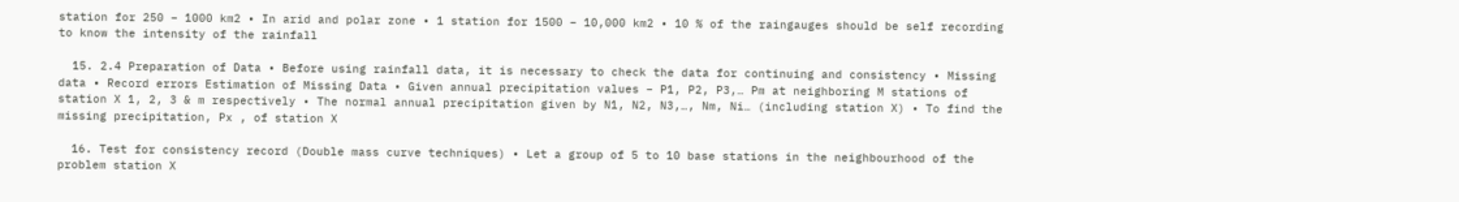station for 250 – 1000 km2 • In arid and polar zone • 1 station for 1500 – 10,000 km2 • 10 % of the raingauges should be self recording to know the intensity of the rainfall

  15. 2.4 Preparation of Data • Before using rainfall data, it is necessary to check the data for continuing and consistency • Missing data • Record errors Estimation of Missing Data • Given annual precipitation values – P1, P2, P3,… Pm at neighboring M stations of station X 1, 2, 3 & m respectively • The normal annual precipitation given by N1, N2, N3,…, Nm, Ni… (including station X) • To find the missing precipitation, Px , of station X

  16. Test for consistency record (Double mass curve techniques) • Let a group of 5 to 10 base stations in the neighbourhood of the problem station X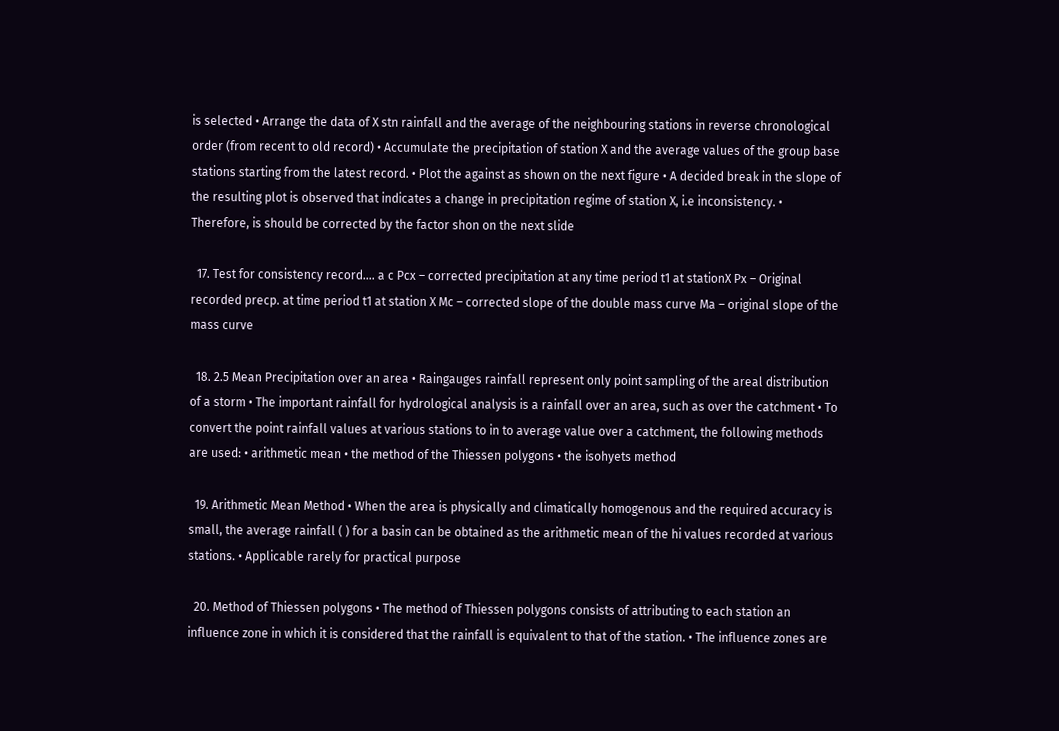is selected • Arrange the data of X stn rainfall and the average of the neighbouring stations in reverse chronological order (from recent to old record) • Accumulate the precipitation of station X and the average values of the group base stations starting from the latest record. • Plot the against as shown on the next figure • A decided break in the slope of the resulting plot is observed that indicates a change in precipitation regime of station X, i.e inconsistency. • Therefore, is should be corrected by the factor shon on the next slide

  17. Test for consistency record…. a c Pcx – corrected precipitation at any time period t1 at stationX Px – Original recorded precp. at time period t1 at station X Mc – corrected slope of the double mass curve Ma – original slope of the mass curve

  18. 2.5 Mean Precipitation over an area • Raingauges rainfall represent only point sampling of the areal distribution of a storm • The important rainfall for hydrological analysis is a rainfall over an area, such as over the catchment • To convert the point rainfall values at various stations to in to average value over a catchment, the following methods are used: • arithmetic mean • the method of the Thiessen polygons • the isohyets method

  19. Arithmetic Mean Method • When the area is physically and climatically homogenous and the required accuracy is small, the average rainfall ( ) for a basin can be obtained as the arithmetic mean of the hi values recorded at various stations. • Applicable rarely for practical purpose

  20. Method of Thiessen polygons • The method of Thiessen polygons consists of attributing to each station an influence zone in which it is considered that the rainfall is equivalent to that of the station. • The influence zones are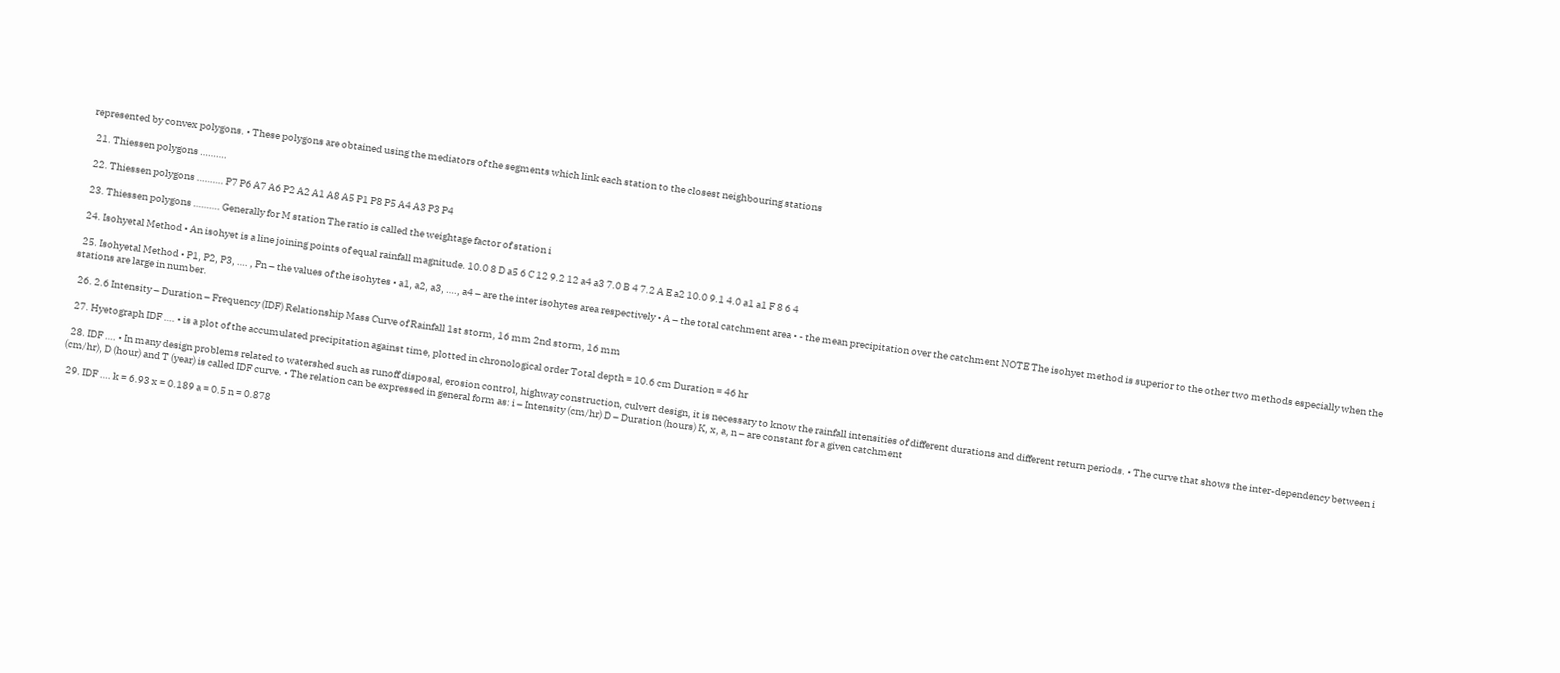represented by convex polygons. • These polygons are obtained using the mediators of the segments which link each station to the closest neighbouring stations

  21. Thiessen polygons ……….

  22. Thiessen polygons ………. P7 P6 A7 A6 P2 A2 A1 A8 A5 P1 P8 P5 A4 A3 P3 P4

  23. Thiessen polygons ………. Generally for M station The ratio is called the weightage factor of station i

  24. Isohyetal Method • An isohyet is a line joining points of equal rainfall magnitude. 10.0 8 D a5 6 C 12 9.2 12 a4 a3 7.0 B 4 7.2 A E a2 10.0 9.1 4.0 a1 a1 F 8 6 4

  25. Isohyetal Method • P1, P2, P3, …. , Pn – the values of the isohytes • a1, a2, a3, …., a4 – are the inter isohytes area respectively • A – the total catchment area • - the mean precipitation over the catchment NOTE The isohyet method is superior to the other two methods especially when the stations are large in number.

  26. 2.6 Intensity – Duration – Frequency (IDF) Relationship Mass Curve of Rainfall 1st storm, 16 mm 2nd storm, 16 mm

  27. Hyetograph IDF …. • is a plot of the accumulated precipitation against time, plotted in chronological order Total depth = 10.6 cm Duration = 46 hr

  28. IDF …. • In many design problems related to watershed such as runoff disposal, erosion control, highway construction, culvert design, it is necessary to know the rainfall intensities of different durations and different return periods. • The curve that shows the inter-dependency between i (cm/hr), D (hour) and T (year) is called IDF curve. • The relation can be expressed in general form as: i – Intensity (cm/hr) D – Duration (hours) K, x, a, n – are constant for a given catchment

  29. IDF …. k = 6.93 x = 0.189 a = 0.5 n = 0.878